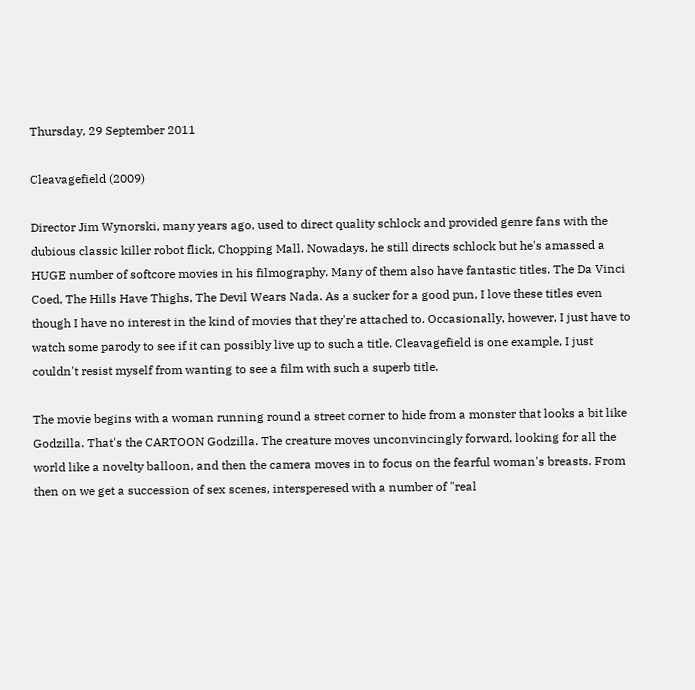Thursday, 29 September 2011

Cleavagefield (2009)

Director Jim Wynorski, many years ago, used to direct quality schlock and provided genre fans with the dubious classic killer robot flick, Chopping Mall. Nowadays, he still directs schlock but he's amassed a HUGE number of softcore movies in his filmography. Many of them also have fantastic titles. The Da Vinci Coed, The Hills Have Thighs, The Devil Wears Nada. As a sucker for a good pun, I love these titles even though I have no interest in the kind of movies that they're attached to. Occasionally, however, I just have to watch some parody to see if it can possibly live up to such a title. Cleavagefield is one example, I just couldn't resist myself from wanting to see a film with such a superb title.

The movie begins with a woman running round a street corner to hide from a monster that looks a bit like Godzilla. That's the CARTOON Godzilla. The creature moves unconvincingly forward, looking for all the world like a novelty balloon, and then the camera moves in to focus on the fearful woman's breasts. From then on we get a succession of sex scenes, intersperesed with a number of "real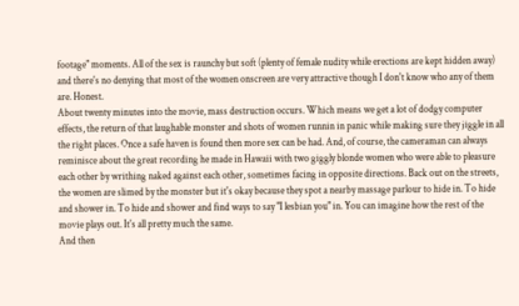footage" moments. All of the sex is raunchy but soft (plenty of female nudity while erections are kept hidden away) and there's no denying that most of the women onscreen are very attractive though I don't know who any of them are. Honest.
About twenty minutes into the movie, mass destruction occurs. Which means we get a lot of dodgy computer effects, the return of that laughable monster and shots of women runnin in panic while making sure they jiggle in all the right places. Once a safe haven is found then more sex can be had. And, of course, the cameraman can always reminisce about the great recording he made in Hawaii with two giggly blonde women who were able to pleasure each other by writhing naked against each other, sometimes facing in opposite directions. Back out on the streets, the women are slimed by the monster but it's okay because they spot a nearby massage parlour to hide in. To hide and shower in. To hide and shower and find ways to say "I lesbian you" in. You can imagine how the rest of the movie plays out. It's all pretty much the same.
And then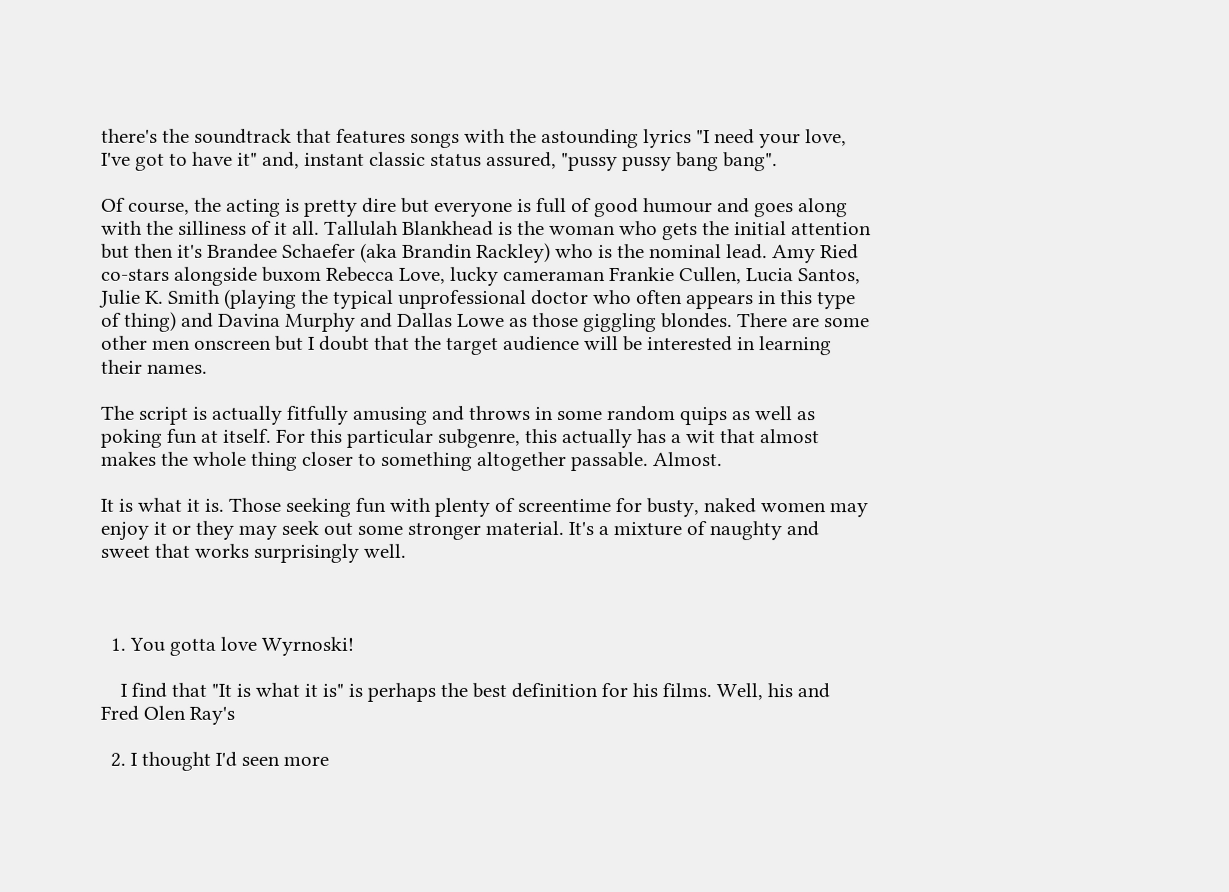there's the soundtrack that features songs with the astounding lyrics "I need your love, I've got to have it" and, instant classic status assured, "pussy pussy bang bang".

Of course, the acting is pretty dire but everyone is full of good humour and goes along with the silliness of it all. Tallulah Blankhead is the woman who gets the initial attention but then it's Brandee Schaefer (aka Brandin Rackley) who is the nominal lead. Amy Ried co-stars alongside buxom Rebecca Love, lucky cameraman Frankie Cullen, Lucia Santos, Julie K. Smith (playing the typical unprofessional doctor who often appears in this type of thing) and Davina Murphy and Dallas Lowe as those giggling blondes. There are some other men onscreen but I doubt that the target audience will be interested in learning their names.

The script is actually fitfully amusing and throws in some random quips as well as poking fun at itself. For this particular subgenre, this actually has a wit that almost makes the whole thing closer to something altogether passable. Almost.

It is what it is. Those seeking fun with plenty of screentime for busty, naked women may enjoy it or they may seek out some stronger material. It's a mixture of naughty and sweet that works surprisingly well.



  1. You gotta love Wyrnoski!

    I find that "It is what it is" is perhaps the best definition for his films. Well, his and Fred Olen Ray's

  2. I thought I'd seen more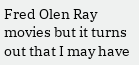Fred Olen Ray movies but it turns out that I may have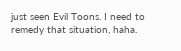just seen Evil Toons. I need to remedy that situation, haha.